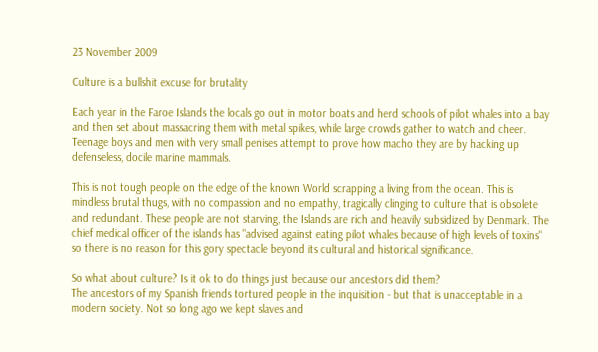23 November 2009

Culture is a bullshit excuse for brutality

Each year in the Faroe Islands the locals go out in motor boats and herd schools of pilot whales into a bay and then set about massacring them with metal spikes, while large crowds gather to watch and cheer. Teenage boys and men with very small penises attempt to prove how macho they are by hacking up defenseless, docile marine mammals.

This is not tough people on the edge of the known World scrapping a living from the ocean. This is mindless brutal thugs, with no compassion and no empathy, tragically clinging to culture that is obsolete and redundant. These people are not starving, the Islands are rich and heavily subsidized by Denmark. The chief medical officer of the islands has "advised against eating pilot whales because of high levels of toxins" so there is no reason for this gory spectacle beyond its cultural and historical significance.

So what about culture? Is it ok to do things just because our ancestors did them?
The ancestors of my Spanish friends tortured people in the inquisition - but that is unacceptable in a modern society. Not so long ago we kept slaves and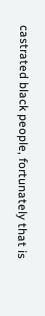castrated black people, fortunately that is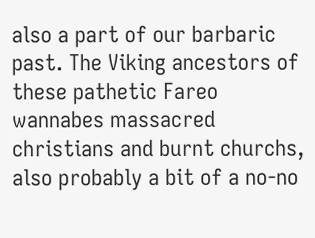also a part of our barbaric past. The Viking ancestors of these pathetic Fareo wannabes massacred christians and burnt churchs, also probably a bit of a no-no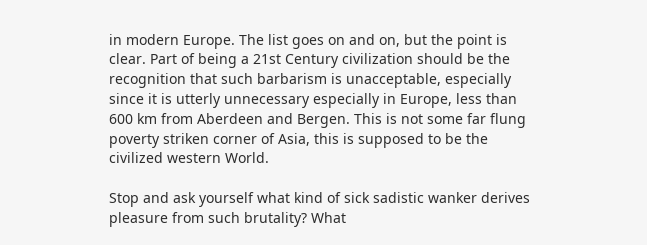in modern Europe. The list goes on and on, but the point is clear. Part of being a 21st Century civilization should be the recognition that such barbarism is unacceptable, especially since it is utterly unnecessary especially in Europe, less than 600 km from Aberdeen and Bergen. This is not some far flung poverty striken corner of Asia, this is supposed to be the civilized western World.

Stop and ask yourself what kind of sick sadistic wanker derives pleasure from such brutality? What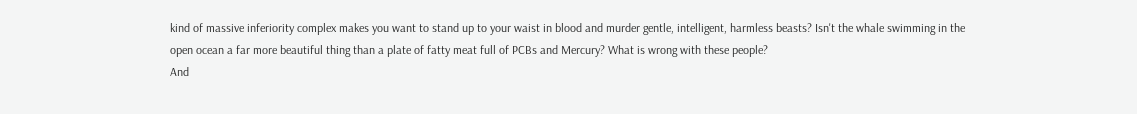kind of massive inferiority complex makes you want to stand up to your waist in blood and murder gentle, intelligent, harmless beasts? Isn't the whale swimming in the open ocean a far more beautiful thing than a plate of fatty meat full of PCBs and Mercury? What is wrong with these people?
And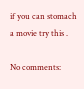if you can stomach a movie try this .

No comments: